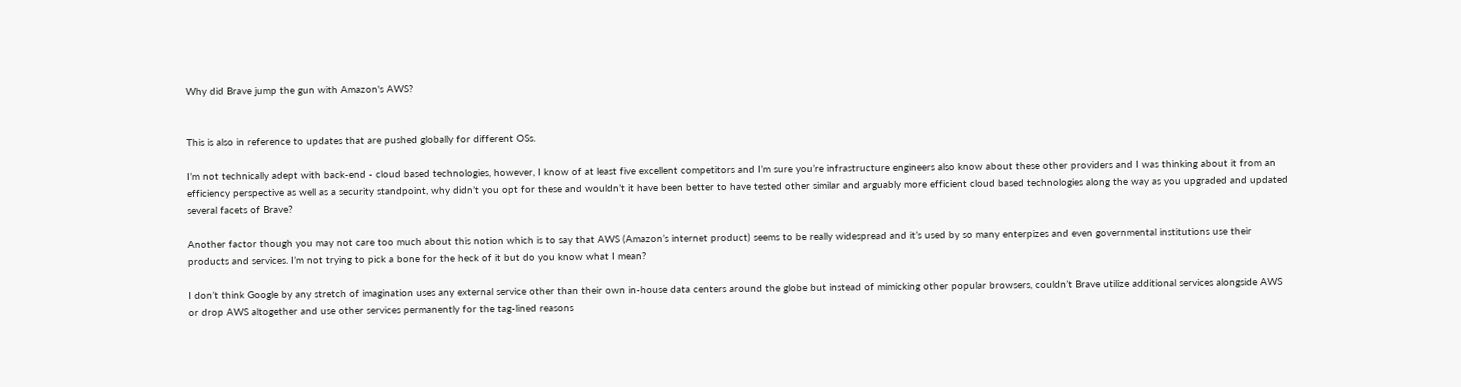Why did Brave jump the gun with Amazon's AWS?


This is also in reference to updates that are pushed globally for different OSs.

I’m not technically adept with back-end - cloud based technologies, however, I know of at least five excellent competitors and I’m sure you’re infrastructure engineers also know about these other providers and I was thinking about it from an efficiency perspective as well as a security standpoint, why didn’t you opt for these and wouldn’t it have been better to have tested other similar and arguably more efficient cloud based technologies along the way as you upgraded and updated several facets of Brave?

Another factor though you may not care too much about this notion which is to say that AWS (Amazon’s internet product) seems to be really widespread and it’s used by so many enterpizes and even governmental institutions use their products and services. I’m not trying to pick a bone for the heck of it but do you know what I mean?

I don’t think Google by any stretch of imagination uses any external service other than their own in-house data centers around the globe but instead of mimicking other popular browsers, couldn’t Brave utilize additional services alongside AWS or drop AWS altogether and use other services permanently for the tag-lined reasons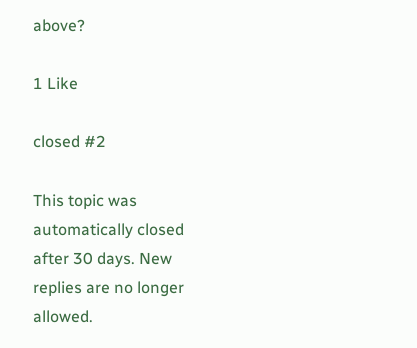above?

1 Like

closed #2

This topic was automatically closed after 30 days. New replies are no longer allowed.